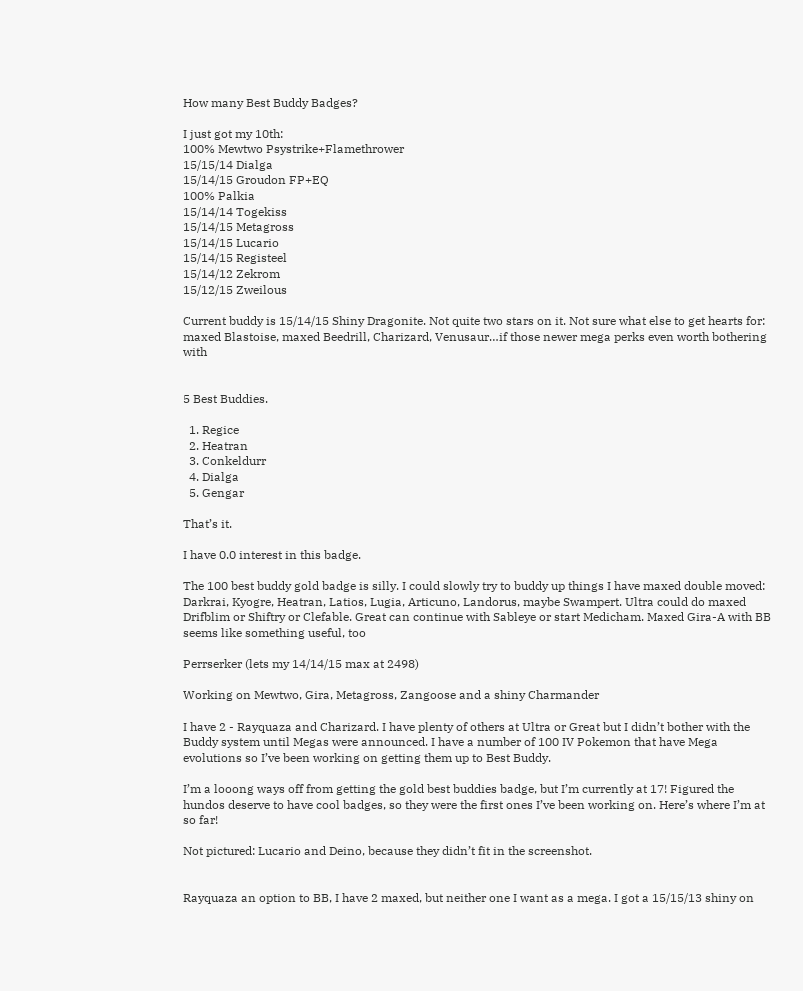How many Best Buddy Badges?

I just got my 10th:
100% Mewtwo Psystrike+Flamethrower
15/15/14 Dialga
15/14/15 Groudon FP+EQ
100% Palkia
15/14/14 Togekiss
15/14/15 Metagross
15/14/15 Lucario
15/14/15 Registeel
15/14/12 Zekrom
15/12/15 Zweilous

Current buddy is 15/14/15 Shiny Dragonite. Not quite two stars on it. Not sure what else to get hearts for: maxed Blastoise, maxed Beedrill, Charizard, Venusaur…if those newer mega perks even worth bothering with


5 Best Buddies.

  1. Regice
  2. Heatran
  3. Conkeldurr
  4. Dialga
  5. Gengar

That’s it.

I have 0.0 interest in this badge.

The 100 best buddy gold badge is silly. I could slowly try to buddy up things I have maxed double moved: Darkrai, Kyogre, Heatran, Latios, Lugia, Articuno, Landorus, maybe Swampert. Ultra could do maxed Drifblim or Shiftry or Clefable. Great can continue with Sableye or start Medicham. Maxed Gira-A with BB seems like something useful, too

Perrserker (lets my 14/14/15 max at 2498)

Working on Mewtwo, Gira, Metagross, Zangoose and a shiny Charmander

I have 2 - Rayquaza and Charizard. I have plenty of others at Ultra or Great but I didn’t bother with the Buddy system until Megas were announced. I have a number of 100 IV Pokemon that have Mega evolutions so I’ve been working on getting them up to Best Buddy.

I’m a looong ways off from getting the gold best buddies badge, but I’m currently at 17! Figured the hundos deserve to have cool badges, so they were the first ones I’ve been working on. Here’s where I’m at so far!

Not pictured: Lucario and Deino, because they didn’t fit in the screenshot.


Rayquaza an option to BB, I have 2 maxed, but neither one I want as a mega. I got a 15/15/13 shiny on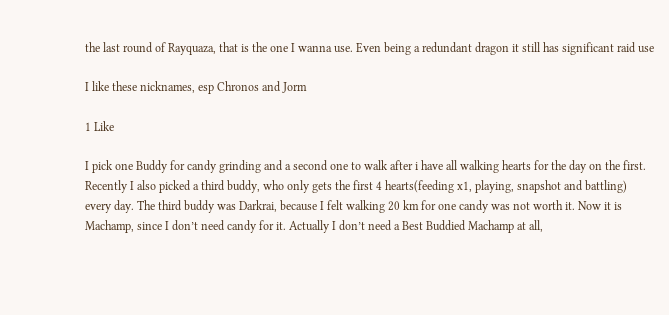the last round of Rayquaza, that is the one I wanna use. Even being a redundant dragon it still has significant raid use

I like these nicknames, esp Chronos and Jorm

1 Like

I pick one Buddy for candy grinding and a second one to walk after i have all walking hearts for the day on the first. Recently I also picked a third buddy, who only gets the first 4 hearts(feeding x1, playing, snapshot and battling) every day. The third buddy was Darkrai, because I felt walking 20 km for one candy was not worth it. Now it is Machamp, since I don’t need candy for it. Actually I don’t need a Best Buddied Machamp at all,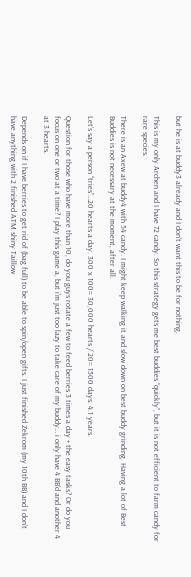but he is at buddy3 already and I don’t want this to be for nothing.

This is my only Archen and I have 72 candy. So this strategy gets me best buddies “quickly”, but it is not efficient to farm candy for rare species.

There is an Axew at buddy4 with 54 candy. I might keep walking it and slow down on best buddy grinding. Having a lot of Best Buddies is not necessary at the moment, after all.

Let’s say a person “tries”…20 hearts a day. 300 x 100= 30,000 hearts / 20= 1500 days. 4.1 years.

Question for those who have more than 10, do you guys rotate a few to feed berries 3 times a day + the easy tasks? Or do you focus on one or two at a time? I play this game a, but i’m just too lazy to take care of my buddy… i only have 4 BB’d and another 4 at 3 hearts.

Depends on if I have berries to get rid of (bag full) to be able to spin/open gifts. I just finished Zekrom (my 10th BB) and I don’t have anything with 2 finished ATM shiny Taillow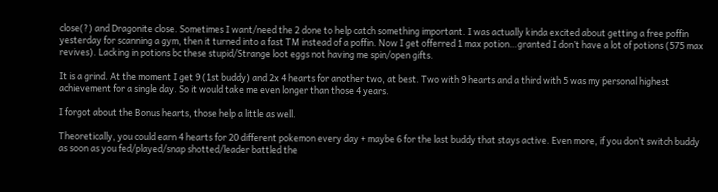close(?) and Dragonite close. Sometimes I want/need the 2 done to help catch something important. I was actually kinda excited about getting a free poffin yesterday for scanning a gym, then it turned into a fast TM instead of a poffin. Now I get offerred 1 max potion…granted I don’t have a lot of potions (575 max revives). Lacking in potions bc these stupid/Strange loot eggs not having me spin/open gifts.

It is a grind. At the moment I get 9 (1st buddy) and 2x 4 hearts for another two, at best. Two with 9 hearts and a third with 5 was my personal highest achievement for a single day. So it would take me even longer than those 4 years.

I forgot about the Bonus hearts, those help a little as well.

Theoretically, you could earn 4 hearts for 20 different pokemon every day + maybe 6 for the last buddy that stays active. Even more, if you don’t switch buddy as soon as you fed/played/snap shotted/leader battled the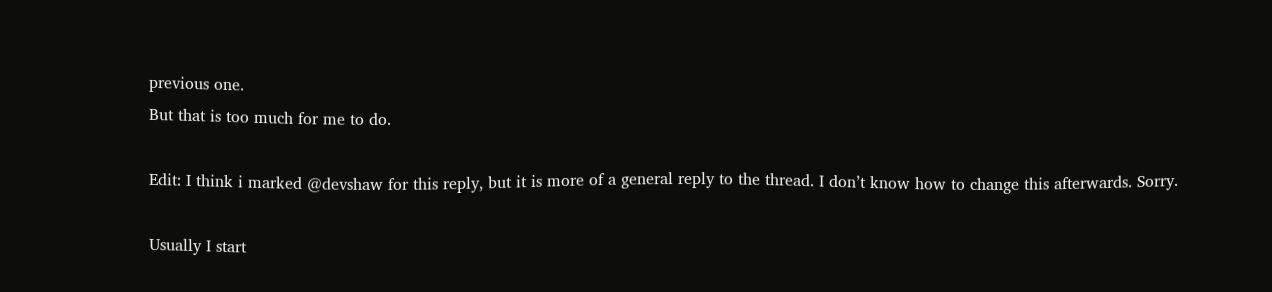previous one.
But that is too much for me to do.

Edit: I think i marked @devshaw for this reply, but it is more of a general reply to the thread. I don’t know how to change this afterwards. Sorry.

Usually I start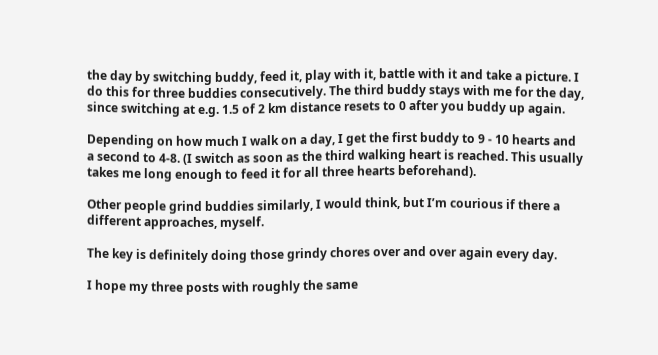the day by switching buddy, feed it, play with it, battle with it and take a picture. I do this for three buddies consecutively. The third buddy stays with me for the day, since switching at e.g. 1.5 of 2 km distance resets to 0 after you buddy up again.

Depending on how much I walk on a day, I get the first buddy to 9 - 10 hearts and a second to 4-8. (I switch as soon as the third walking heart is reached. This usually takes me long enough to feed it for all three hearts beforehand).

Other people grind buddies similarly, I would think, but I’m courious if there a different approaches, myself.

The key is definitely doing those grindy chores over and over again every day.

I hope my three posts with roughly the same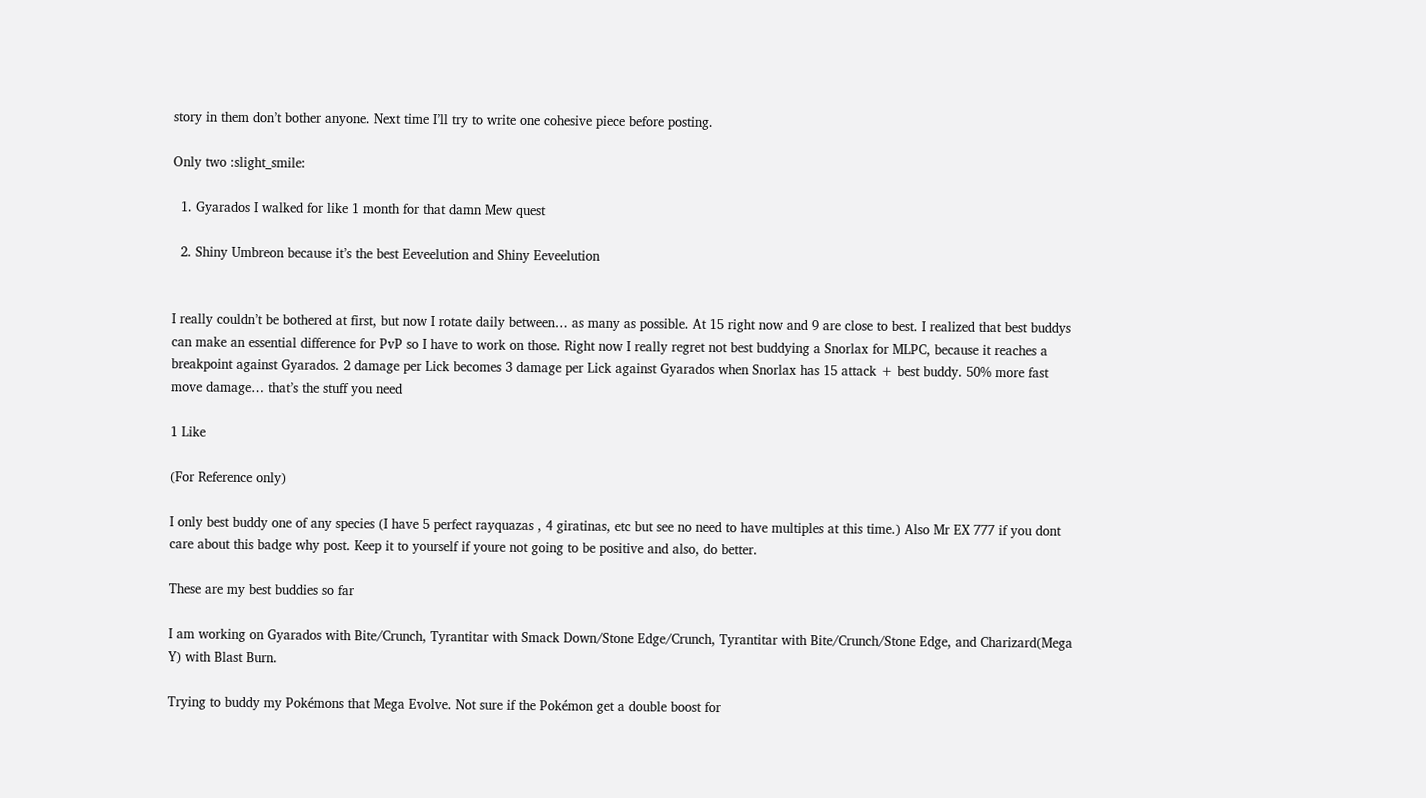story in them don’t bother anyone. Next time I’ll try to write one cohesive piece before posting.

Only two :slight_smile:

  1. Gyarados I walked for like 1 month for that damn Mew quest

  2. Shiny Umbreon because it’s the best Eeveelution and Shiny Eeveelution


I really couldn’t be bothered at first, but now I rotate daily between… as many as possible. At 15 right now and 9 are close to best. I realized that best buddys can make an essential difference for PvP so I have to work on those. Right now I really regret not best buddying a Snorlax for MLPC, because it reaches a breakpoint against Gyarados. 2 damage per Lick becomes 3 damage per Lick against Gyarados when Snorlax has 15 attack + best buddy. 50% more fast move damage… that’s the stuff you need

1 Like

(For Reference only)

I only best buddy one of any species (I have 5 perfect rayquazas , 4 giratinas, etc but see no need to have multiples at this time.) Also Mr EX 777 if you dont care about this badge why post. Keep it to yourself if youre not going to be positive and also, do better.

These are my best buddies so far

I am working on Gyarados with Bite/Crunch, Tyrantitar with Smack Down/Stone Edge/Crunch, Tyrantitar with Bite/Crunch/Stone Edge, and Charizard(Mega Y) with Blast Burn.

Trying to buddy my Pokémons that Mega Evolve. Not sure if the Pokémon get a double boost for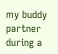my buddy partner during a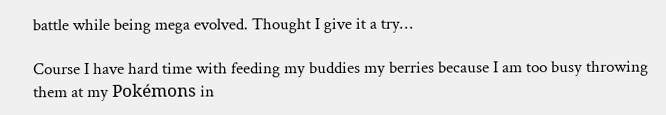battle while being mega evolved. Thought I give it a try…

Course I have hard time with feeding my buddies my berries because I am too busy throwing them at my Pokémons in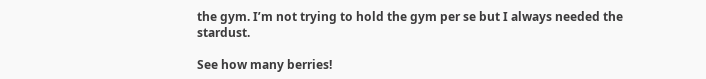the gym. I’m not trying to hold the gym per se but I always needed the stardust.

See how many berries!